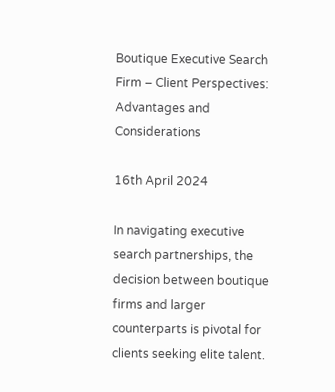Boutique Executive Search Firm – Client Perspectives: Advantages and Considerations

16th April 2024

In navigating executive search partnerships, the decision between boutique firms and larger counterparts is pivotal for clients seeking elite talent.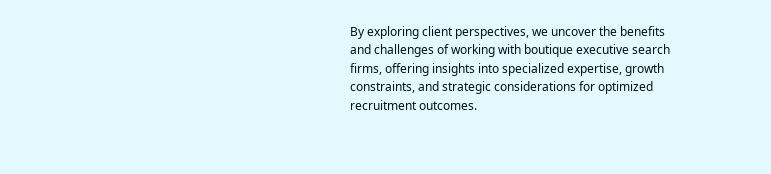By exploring client perspectives, we uncover the benefits and challenges of working with boutique executive search firms, offering insights into specialized expertise, growth constraints, and strategic considerations for optimized recruitment outcomes.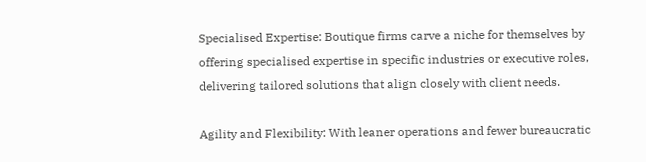Specialised Expertise: Boutique firms carve a niche for themselves by offering specialised expertise in specific industries or executive roles, delivering tailored solutions that align closely with client needs.

Agility and Flexibility: With leaner operations and fewer bureaucratic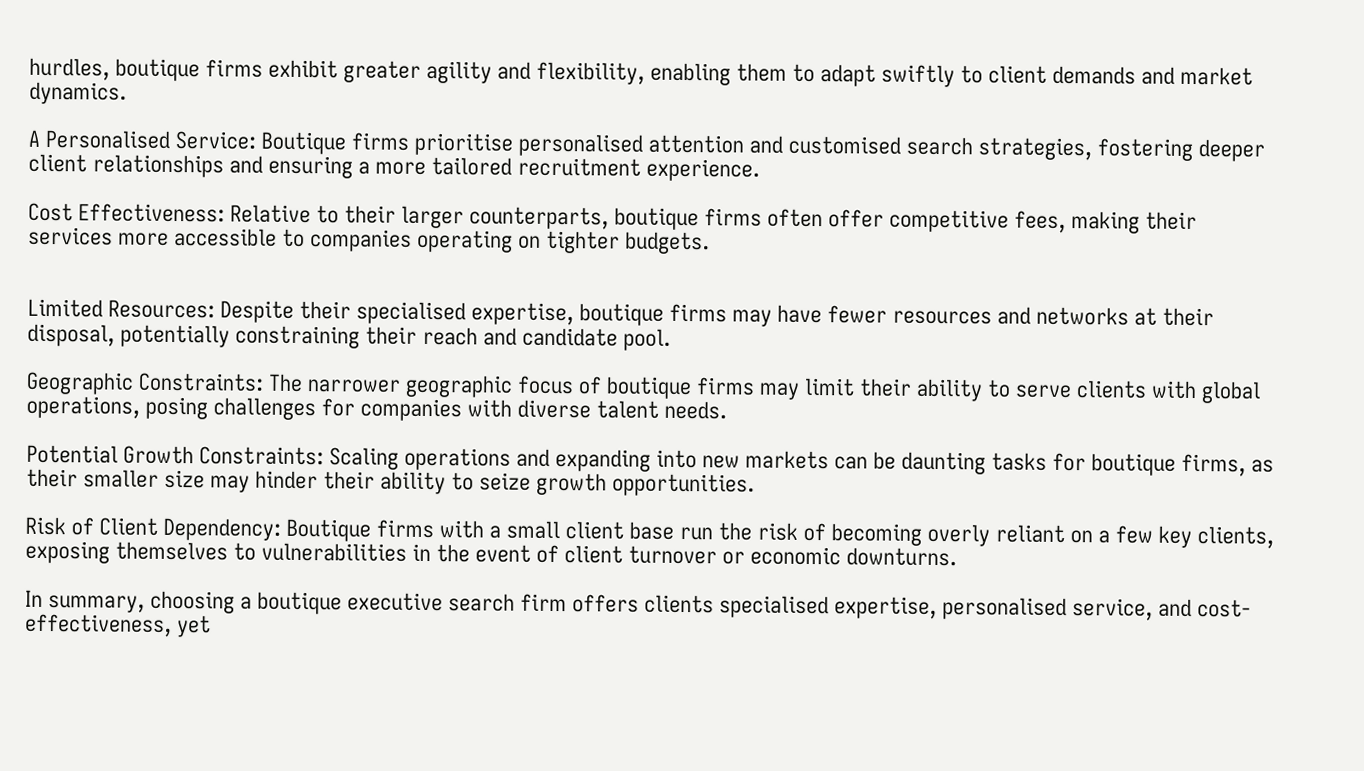hurdles, boutique firms exhibit greater agility and flexibility, enabling them to adapt swiftly to client demands and market dynamics.

A Personalised Service: Boutique firms prioritise personalised attention and customised search strategies, fostering deeper client relationships and ensuring a more tailored recruitment experience.

Cost Effectiveness: Relative to their larger counterparts, boutique firms often offer competitive fees, making their services more accessible to companies operating on tighter budgets.


Limited Resources: Despite their specialised expertise, boutique firms may have fewer resources and networks at their disposal, potentially constraining their reach and candidate pool.

Geographic Constraints: The narrower geographic focus of boutique firms may limit their ability to serve clients with global operations, posing challenges for companies with diverse talent needs.

Potential Growth Constraints: Scaling operations and expanding into new markets can be daunting tasks for boutique firms, as their smaller size may hinder their ability to seize growth opportunities.

Risk of Client Dependency: Boutique firms with a small client base run the risk of becoming overly reliant on a few key clients, exposing themselves to vulnerabilities in the event of client turnover or economic downturns.

In summary, choosing a boutique executive search firm offers clients specialised expertise, personalised service, and cost- effectiveness, yet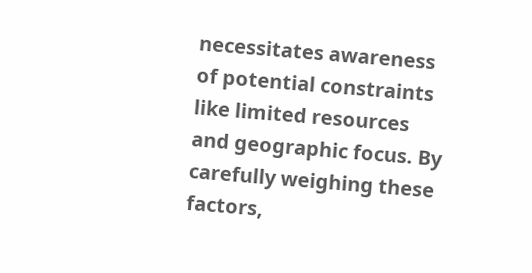necessitates awareness of potential constraints like limited resources and geographic focus. By carefully weighing these factors,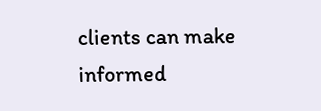clients can make informed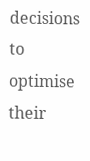decisions to optimise their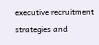executive recruitment strategies and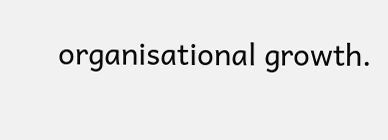organisational growth.